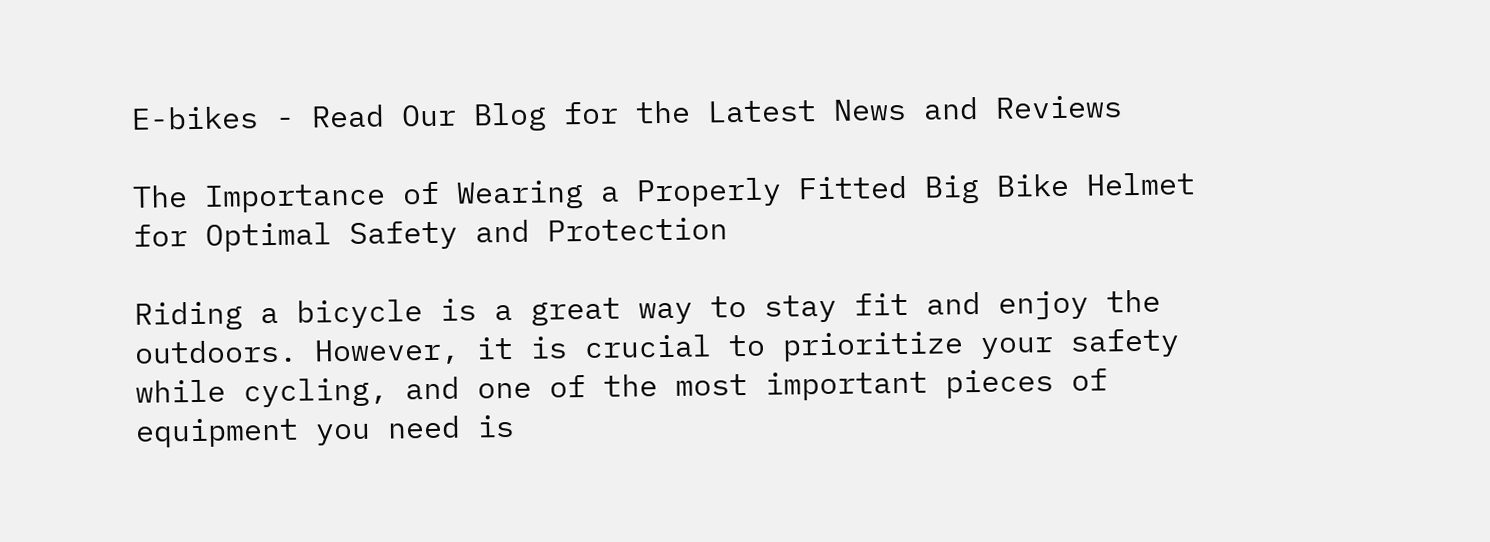E-bikes - Read Our Blog for the Latest News and Reviews

The Importance of Wearing a Properly Fitted Big Bike Helmet for Optimal Safety and Protection

Riding a bicycle is a great way to stay fit and enjoy the outdoors. However, it is crucial to prioritize your safety while cycling, and one of the most important pieces of equipment you need is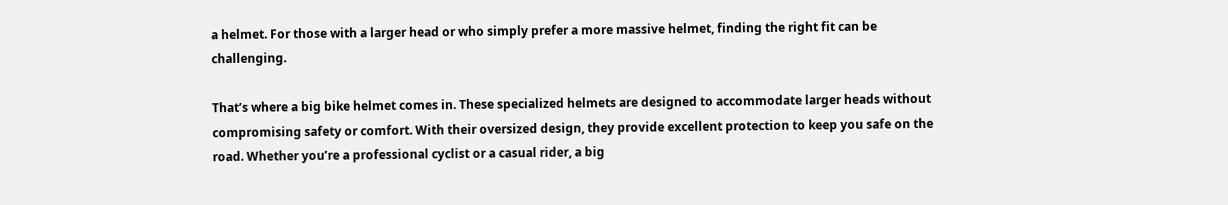a helmet. For those with a larger head or who simply prefer a more massive helmet, finding the right fit can be challenging.

That’s where a big bike helmet comes in. These specialized helmets are designed to accommodate larger heads without compromising safety or comfort. With their oversized design, they provide excellent protection to keep you safe on the road. Whether you’re a professional cyclist or a casual rider, a big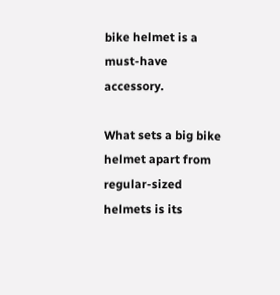bike helmet is a must-have accessory.

What sets a big bike helmet apart from regular-sized helmets is its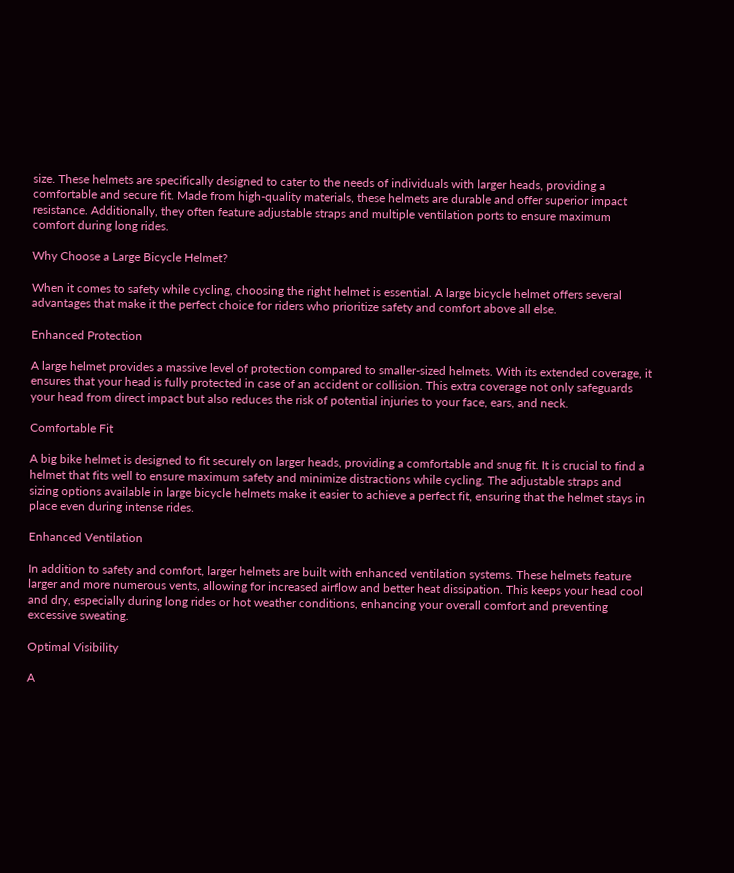size. These helmets are specifically designed to cater to the needs of individuals with larger heads, providing a comfortable and secure fit. Made from high-quality materials, these helmets are durable and offer superior impact resistance. Additionally, they often feature adjustable straps and multiple ventilation ports to ensure maximum comfort during long rides.

Why Choose a Large Bicycle Helmet?

When it comes to safety while cycling, choosing the right helmet is essential. A large bicycle helmet offers several advantages that make it the perfect choice for riders who prioritize safety and comfort above all else.

Enhanced Protection

A large helmet provides a massive level of protection compared to smaller-sized helmets. With its extended coverage, it ensures that your head is fully protected in case of an accident or collision. This extra coverage not only safeguards your head from direct impact but also reduces the risk of potential injuries to your face, ears, and neck.

Comfortable Fit

A big bike helmet is designed to fit securely on larger heads, providing a comfortable and snug fit. It is crucial to find a helmet that fits well to ensure maximum safety and minimize distractions while cycling. The adjustable straps and sizing options available in large bicycle helmets make it easier to achieve a perfect fit, ensuring that the helmet stays in place even during intense rides.

Enhanced Ventilation

In addition to safety and comfort, larger helmets are built with enhanced ventilation systems. These helmets feature larger and more numerous vents, allowing for increased airflow and better heat dissipation. This keeps your head cool and dry, especially during long rides or hot weather conditions, enhancing your overall comfort and preventing excessive sweating.

Optimal Visibility

A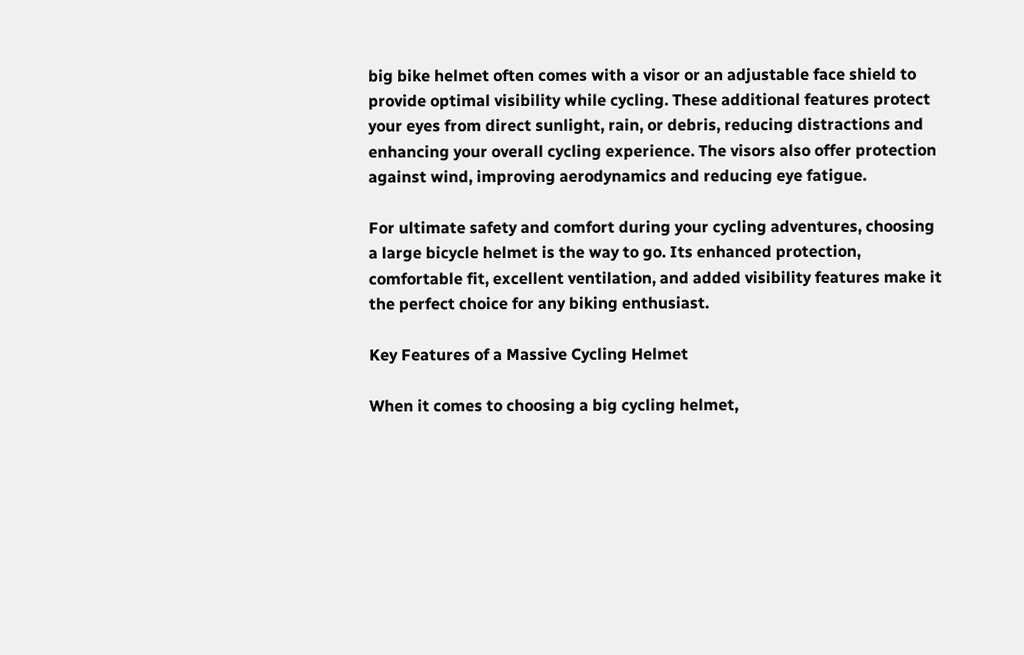big bike helmet often comes with a visor or an adjustable face shield to provide optimal visibility while cycling. These additional features protect your eyes from direct sunlight, rain, or debris, reducing distractions and enhancing your overall cycling experience. The visors also offer protection against wind, improving aerodynamics and reducing eye fatigue.

For ultimate safety and comfort during your cycling adventures, choosing a large bicycle helmet is the way to go. Its enhanced protection, comfortable fit, excellent ventilation, and added visibility features make it the perfect choice for any biking enthusiast.

Key Features of a Massive Cycling Helmet

When it comes to choosing a big cycling helmet,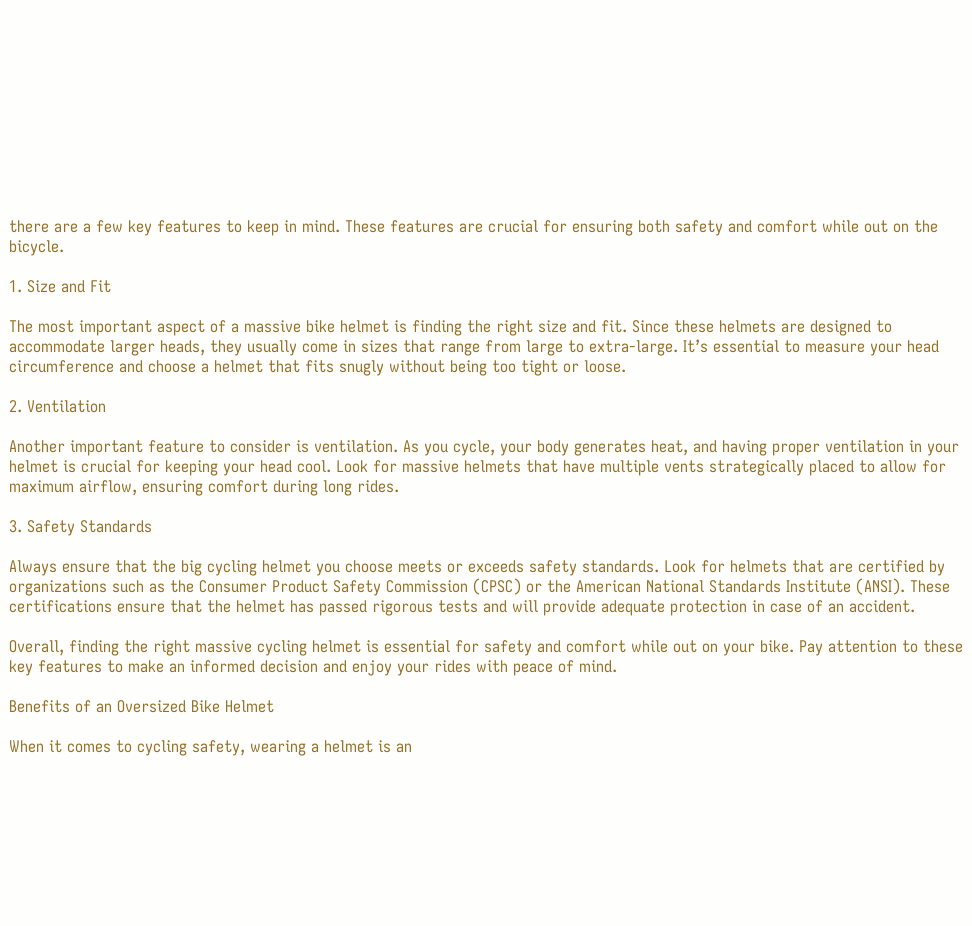there are a few key features to keep in mind. These features are crucial for ensuring both safety and comfort while out on the bicycle.

1. Size and Fit

The most important aspect of a massive bike helmet is finding the right size and fit. Since these helmets are designed to accommodate larger heads, they usually come in sizes that range from large to extra-large. It’s essential to measure your head circumference and choose a helmet that fits snugly without being too tight or loose.

2. Ventilation

Another important feature to consider is ventilation. As you cycle, your body generates heat, and having proper ventilation in your helmet is crucial for keeping your head cool. Look for massive helmets that have multiple vents strategically placed to allow for maximum airflow, ensuring comfort during long rides.

3. Safety Standards

Always ensure that the big cycling helmet you choose meets or exceeds safety standards. Look for helmets that are certified by organizations such as the Consumer Product Safety Commission (CPSC) or the American National Standards Institute (ANSI). These certifications ensure that the helmet has passed rigorous tests and will provide adequate protection in case of an accident.

Overall, finding the right massive cycling helmet is essential for safety and comfort while out on your bike. Pay attention to these key features to make an informed decision and enjoy your rides with peace of mind.

Benefits of an Oversized Bike Helmet

When it comes to cycling safety, wearing a helmet is an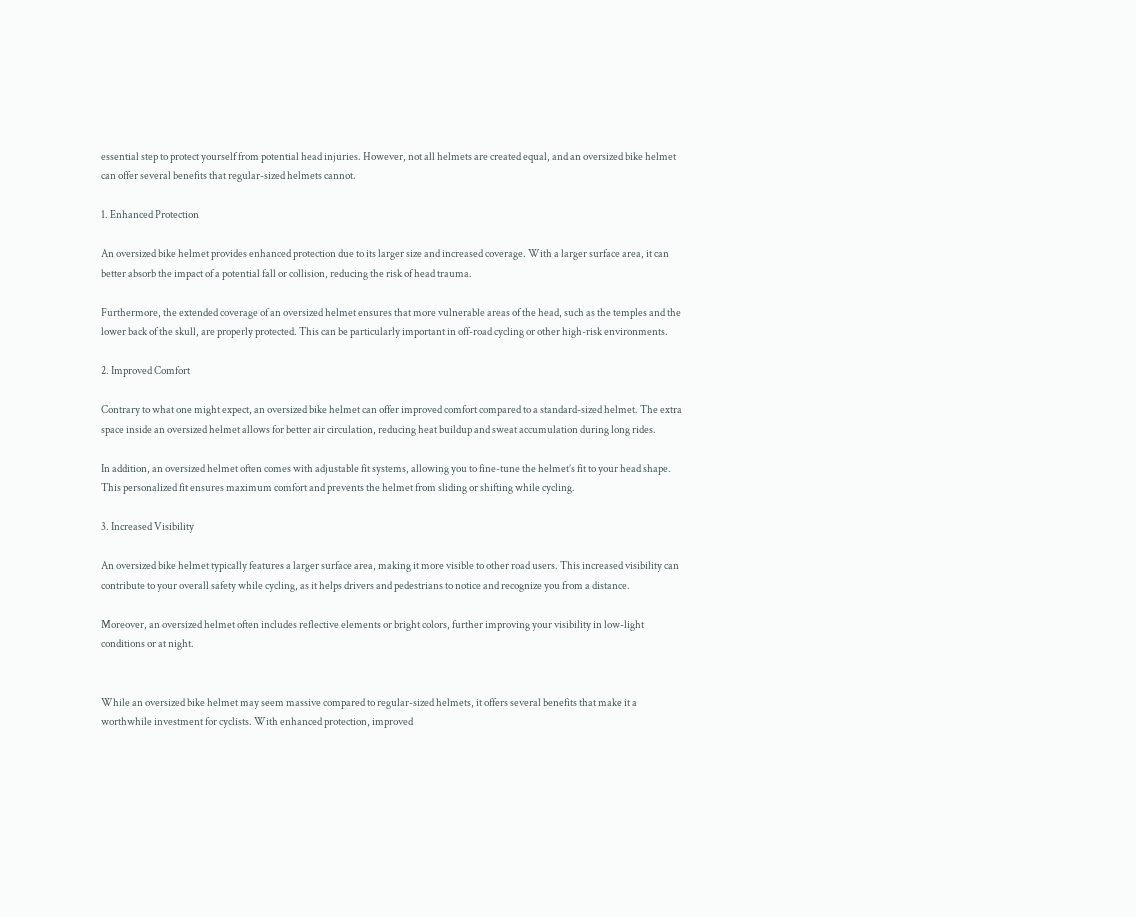essential step to protect yourself from potential head injuries. However, not all helmets are created equal, and an oversized bike helmet can offer several benefits that regular-sized helmets cannot.

1. Enhanced Protection

An oversized bike helmet provides enhanced protection due to its larger size and increased coverage. With a larger surface area, it can better absorb the impact of a potential fall or collision, reducing the risk of head trauma.

Furthermore, the extended coverage of an oversized helmet ensures that more vulnerable areas of the head, such as the temples and the lower back of the skull, are properly protected. This can be particularly important in off-road cycling or other high-risk environments.

2. Improved Comfort

Contrary to what one might expect, an oversized bike helmet can offer improved comfort compared to a standard-sized helmet. The extra space inside an oversized helmet allows for better air circulation, reducing heat buildup and sweat accumulation during long rides.

In addition, an oversized helmet often comes with adjustable fit systems, allowing you to fine-tune the helmet’s fit to your head shape. This personalized fit ensures maximum comfort and prevents the helmet from sliding or shifting while cycling.

3. Increased Visibility

An oversized bike helmet typically features a larger surface area, making it more visible to other road users. This increased visibility can contribute to your overall safety while cycling, as it helps drivers and pedestrians to notice and recognize you from a distance.

Moreover, an oversized helmet often includes reflective elements or bright colors, further improving your visibility in low-light conditions or at night.


While an oversized bike helmet may seem massive compared to regular-sized helmets, it offers several benefits that make it a worthwhile investment for cyclists. With enhanced protection, improved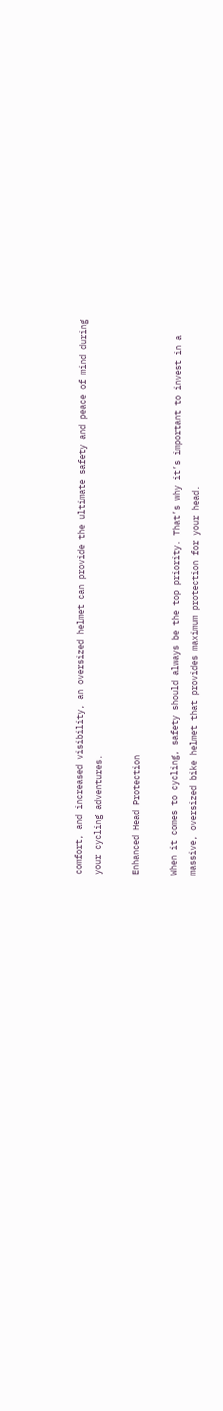comfort, and increased visibility, an oversized helmet can provide the ultimate safety and peace of mind during your cycling adventures.

Enhanced Head Protection

When it comes to cycling, safety should always be the top priority. That’s why it’s important to invest in a massive, oversized bike helmet that provides maximum protection for your head.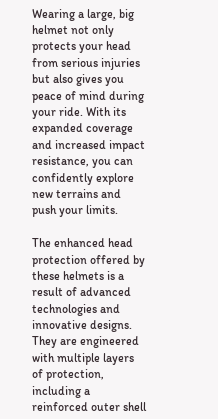Wearing a large, big helmet not only protects your head from serious injuries but also gives you peace of mind during your ride. With its expanded coverage and increased impact resistance, you can confidently explore new terrains and push your limits.

The enhanced head protection offered by these helmets is a result of advanced technologies and innovative designs. They are engineered with multiple layers of protection, including a reinforced outer shell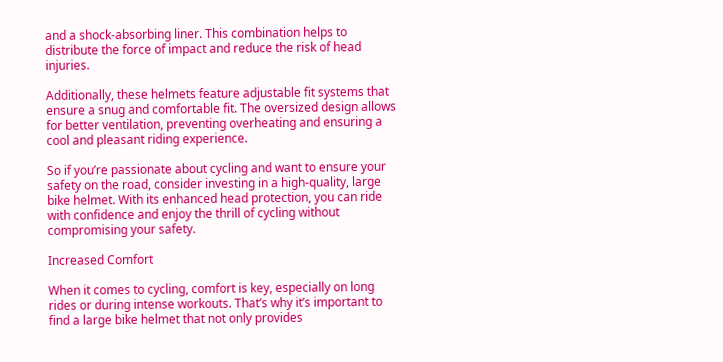and a shock-absorbing liner. This combination helps to distribute the force of impact and reduce the risk of head injuries.

Additionally, these helmets feature adjustable fit systems that ensure a snug and comfortable fit. The oversized design allows for better ventilation, preventing overheating and ensuring a cool and pleasant riding experience.

So if you’re passionate about cycling and want to ensure your safety on the road, consider investing in a high-quality, large bike helmet. With its enhanced head protection, you can ride with confidence and enjoy the thrill of cycling without compromising your safety.

Increased Comfort

When it comes to cycling, comfort is key, especially on long rides or during intense workouts. That’s why it’s important to find a large bike helmet that not only provides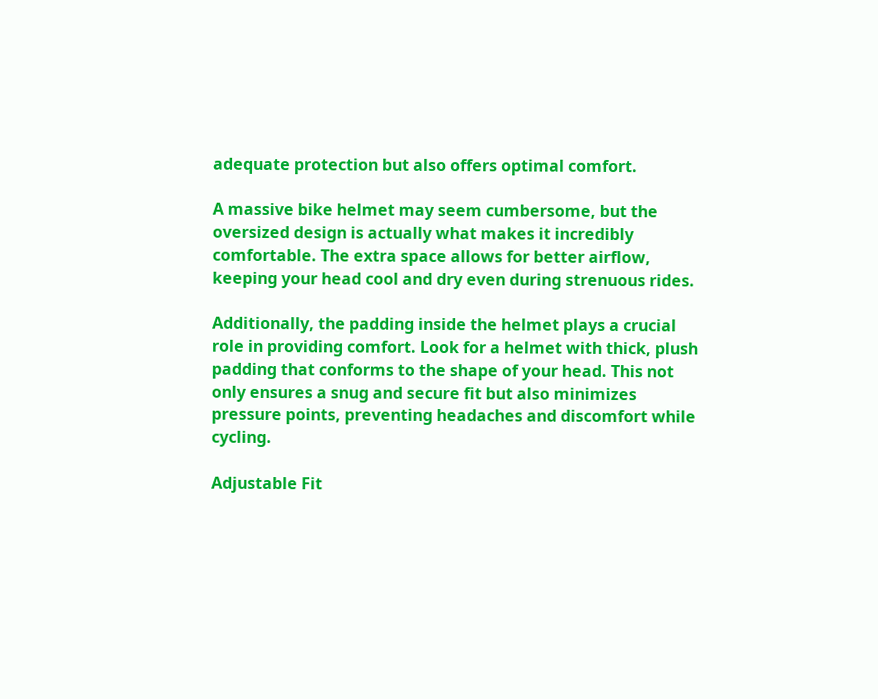adequate protection but also offers optimal comfort.

A massive bike helmet may seem cumbersome, but the oversized design is actually what makes it incredibly comfortable. The extra space allows for better airflow, keeping your head cool and dry even during strenuous rides.

Additionally, the padding inside the helmet plays a crucial role in providing comfort. Look for a helmet with thick, plush padding that conforms to the shape of your head. This not only ensures a snug and secure fit but also minimizes pressure points, preventing headaches and discomfort while cycling.

Adjustable Fit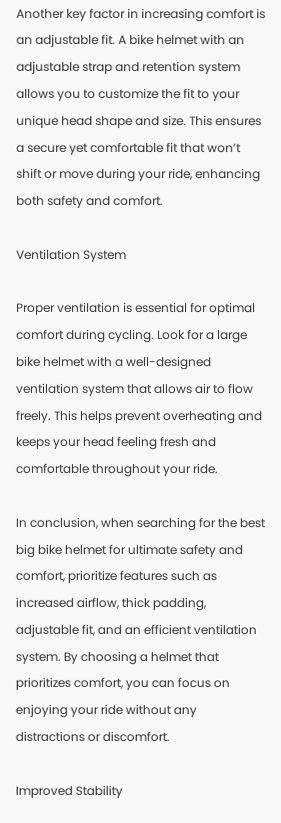Another key factor in increasing comfort is an adjustable fit. A bike helmet with an adjustable strap and retention system allows you to customize the fit to your unique head shape and size. This ensures a secure yet comfortable fit that won’t shift or move during your ride, enhancing both safety and comfort.

Ventilation System

Proper ventilation is essential for optimal comfort during cycling. Look for a large bike helmet with a well-designed ventilation system that allows air to flow freely. This helps prevent overheating and keeps your head feeling fresh and comfortable throughout your ride.

In conclusion, when searching for the best big bike helmet for ultimate safety and comfort, prioritize features such as increased airflow, thick padding, adjustable fit, and an efficient ventilation system. By choosing a helmet that prioritizes comfort, you can focus on enjoying your ride without any distractions or discomfort.

Improved Stability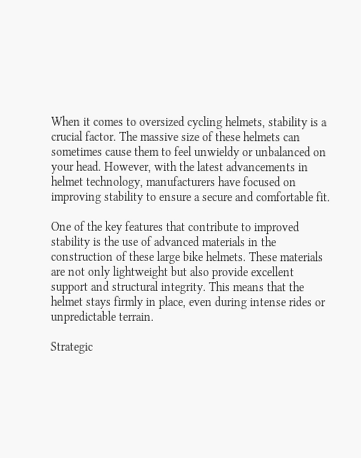When it comes to oversized cycling helmets, stability is a crucial factor. The massive size of these helmets can sometimes cause them to feel unwieldy or unbalanced on your head. However, with the latest advancements in helmet technology, manufacturers have focused on improving stability to ensure a secure and comfortable fit.

One of the key features that contribute to improved stability is the use of advanced materials in the construction of these large bike helmets. These materials are not only lightweight but also provide excellent support and structural integrity. This means that the helmet stays firmly in place, even during intense rides or unpredictable terrain.

Strategic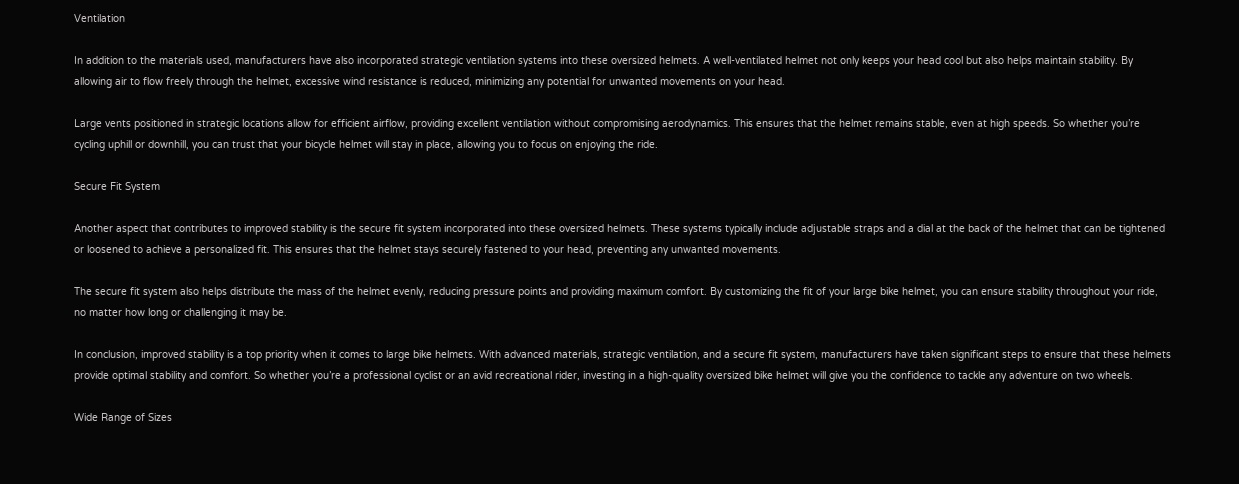Ventilation

In addition to the materials used, manufacturers have also incorporated strategic ventilation systems into these oversized helmets. A well-ventilated helmet not only keeps your head cool but also helps maintain stability. By allowing air to flow freely through the helmet, excessive wind resistance is reduced, minimizing any potential for unwanted movements on your head.

Large vents positioned in strategic locations allow for efficient airflow, providing excellent ventilation without compromising aerodynamics. This ensures that the helmet remains stable, even at high speeds. So whether you’re cycling uphill or downhill, you can trust that your bicycle helmet will stay in place, allowing you to focus on enjoying the ride.

Secure Fit System

Another aspect that contributes to improved stability is the secure fit system incorporated into these oversized helmets. These systems typically include adjustable straps and a dial at the back of the helmet that can be tightened or loosened to achieve a personalized fit. This ensures that the helmet stays securely fastened to your head, preventing any unwanted movements.

The secure fit system also helps distribute the mass of the helmet evenly, reducing pressure points and providing maximum comfort. By customizing the fit of your large bike helmet, you can ensure stability throughout your ride, no matter how long or challenging it may be.

In conclusion, improved stability is a top priority when it comes to large bike helmets. With advanced materials, strategic ventilation, and a secure fit system, manufacturers have taken significant steps to ensure that these helmets provide optimal stability and comfort. So whether you’re a professional cyclist or an avid recreational rider, investing in a high-quality oversized bike helmet will give you the confidence to tackle any adventure on two wheels.

Wide Range of Sizes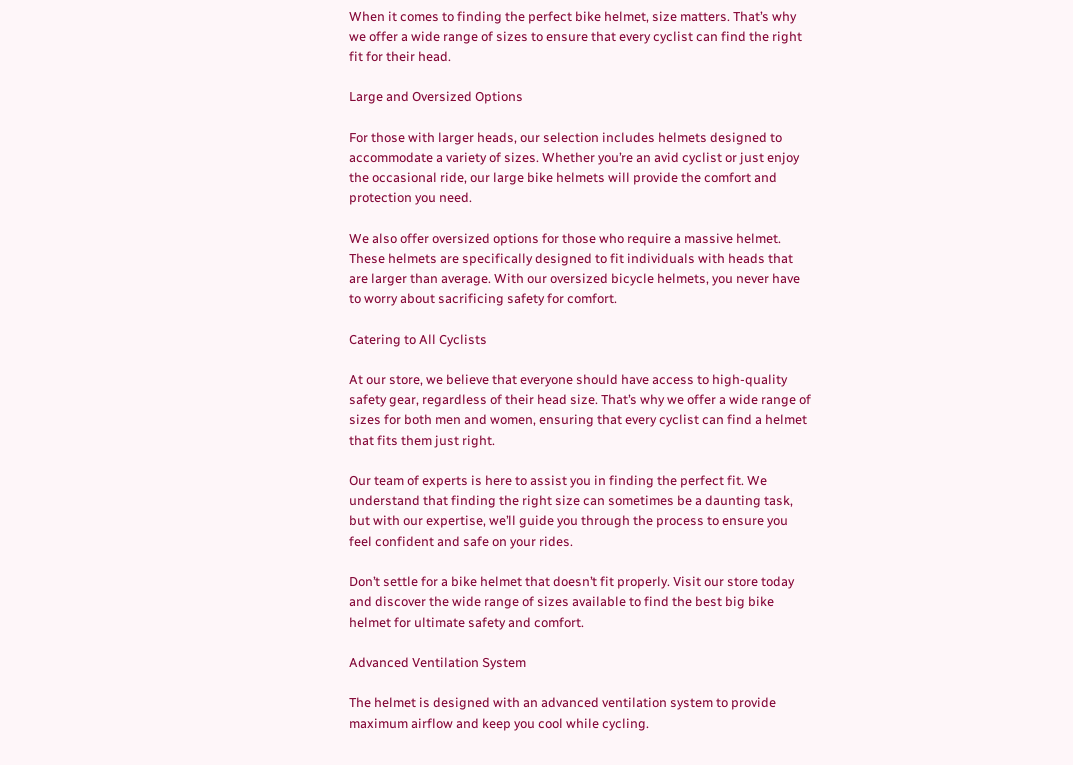When it comes to finding the perfect bike helmet, size matters. That’s why we offer a wide range of sizes to ensure that every cyclist can find the right fit for their head.

Large and Oversized Options

For those with larger heads, our selection includes helmets designed to accommodate a variety of sizes. Whether you’re an avid cyclist or just enjoy the occasional ride, our large bike helmets will provide the comfort and protection you need.

We also offer oversized options for those who require a massive helmet. These helmets are specifically designed to fit individuals with heads that are larger than average. With our oversized bicycle helmets, you never have to worry about sacrificing safety for comfort.

Catering to All Cyclists

At our store, we believe that everyone should have access to high-quality safety gear, regardless of their head size. That’s why we offer a wide range of sizes for both men and women, ensuring that every cyclist can find a helmet that fits them just right.

Our team of experts is here to assist you in finding the perfect fit. We understand that finding the right size can sometimes be a daunting task, but with our expertise, we’ll guide you through the process to ensure you feel confident and safe on your rides.

Don’t settle for a bike helmet that doesn’t fit properly. Visit our store today and discover the wide range of sizes available to find the best big bike helmet for ultimate safety and comfort.

Advanced Ventilation System

The helmet is designed with an advanced ventilation system to provide maximum airflow and keep you cool while cycling.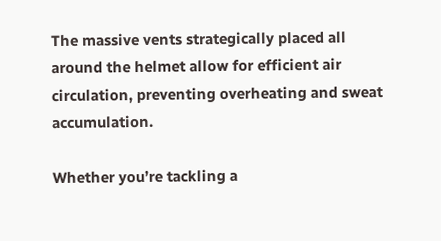The massive vents strategically placed all around the helmet allow for efficient air circulation, preventing overheating and sweat accumulation.

Whether you’re tackling a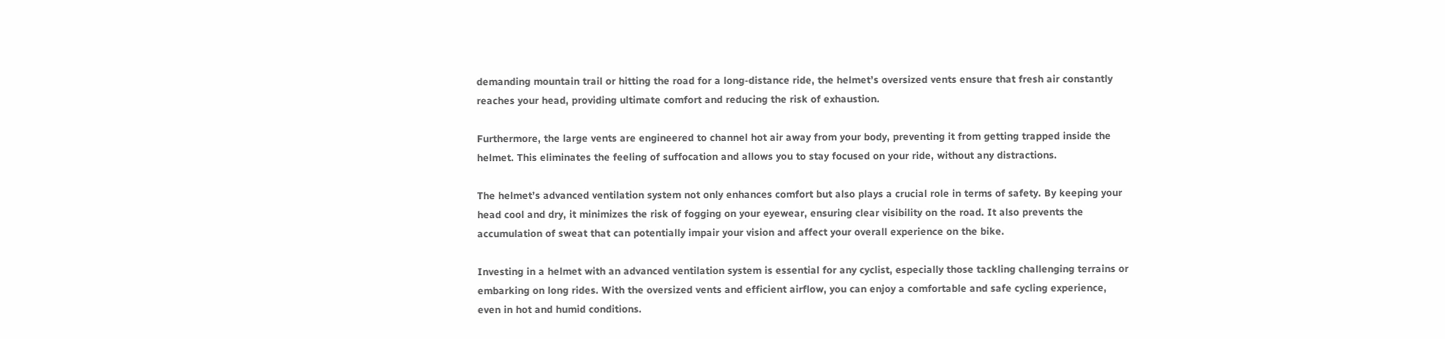demanding mountain trail or hitting the road for a long-distance ride, the helmet’s oversized vents ensure that fresh air constantly reaches your head, providing ultimate comfort and reducing the risk of exhaustion.

Furthermore, the large vents are engineered to channel hot air away from your body, preventing it from getting trapped inside the helmet. This eliminates the feeling of suffocation and allows you to stay focused on your ride, without any distractions.

The helmet’s advanced ventilation system not only enhances comfort but also plays a crucial role in terms of safety. By keeping your head cool and dry, it minimizes the risk of fogging on your eyewear, ensuring clear visibility on the road. It also prevents the accumulation of sweat that can potentially impair your vision and affect your overall experience on the bike.

Investing in a helmet with an advanced ventilation system is essential for any cyclist, especially those tackling challenging terrains or embarking on long rides. With the oversized vents and efficient airflow, you can enjoy a comfortable and safe cycling experience, even in hot and humid conditions.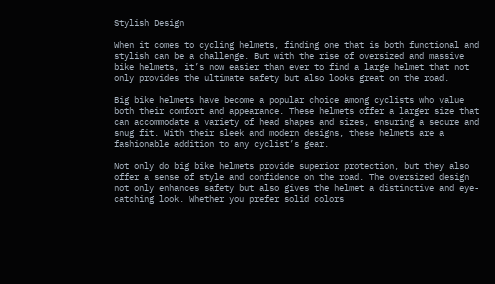Stylish Design

When it comes to cycling helmets, finding one that is both functional and stylish can be a challenge. But with the rise of oversized and massive bike helmets, it’s now easier than ever to find a large helmet that not only provides the ultimate safety but also looks great on the road.

Big bike helmets have become a popular choice among cyclists who value both their comfort and appearance. These helmets offer a larger size that can accommodate a variety of head shapes and sizes, ensuring a secure and snug fit. With their sleek and modern designs, these helmets are a fashionable addition to any cyclist’s gear.

Not only do big bike helmets provide superior protection, but they also offer a sense of style and confidence on the road. The oversized design not only enhances safety but also gives the helmet a distinctive and eye-catching look. Whether you prefer solid colors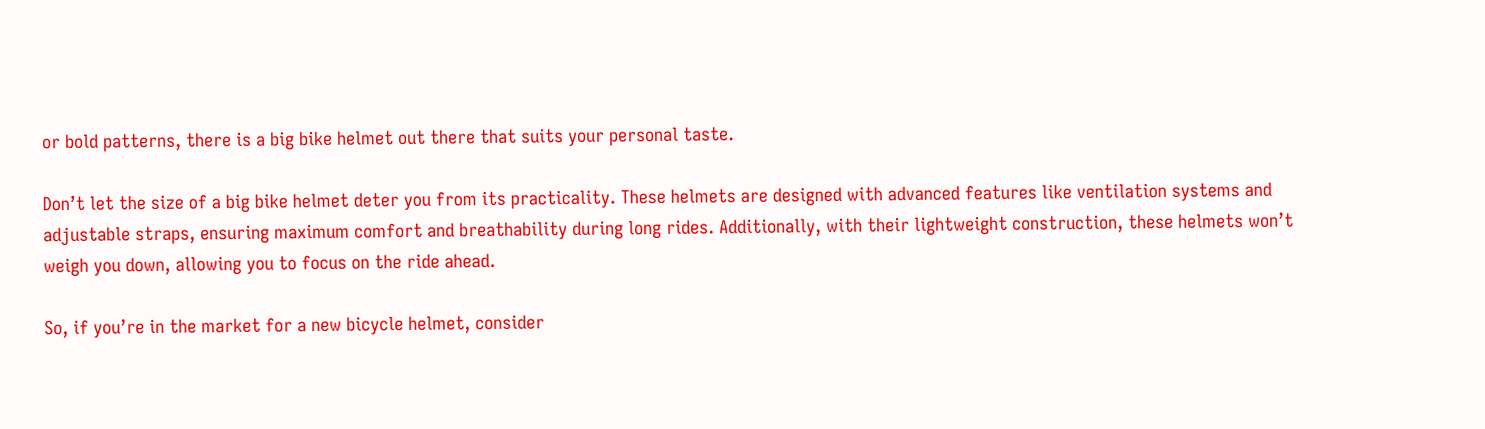or bold patterns, there is a big bike helmet out there that suits your personal taste.

Don’t let the size of a big bike helmet deter you from its practicality. These helmets are designed with advanced features like ventilation systems and adjustable straps, ensuring maximum comfort and breathability during long rides. Additionally, with their lightweight construction, these helmets won’t weigh you down, allowing you to focus on the ride ahead.

So, if you’re in the market for a new bicycle helmet, consider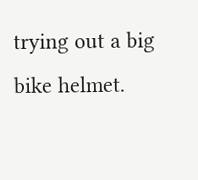trying out a big bike helmet.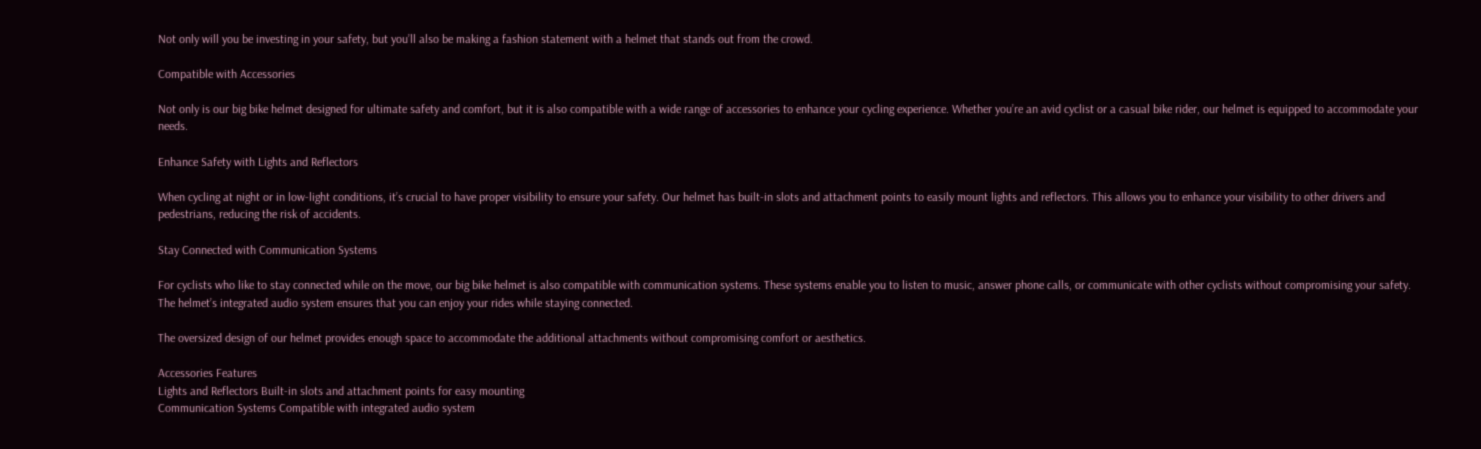Not only will you be investing in your safety, but you’ll also be making a fashion statement with a helmet that stands out from the crowd.

Compatible with Accessories

Not only is our big bike helmet designed for ultimate safety and comfort, but it is also compatible with a wide range of accessories to enhance your cycling experience. Whether you’re an avid cyclist or a casual bike rider, our helmet is equipped to accommodate your needs.

Enhance Safety with Lights and Reflectors

When cycling at night or in low-light conditions, it’s crucial to have proper visibility to ensure your safety. Our helmet has built-in slots and attachment points to easily mount lights and reflectors. This allows you to enhance your visibility to other drivers and pedestrians, reducing the risk of accidents.

Stay Connected with Communication Systems

For cyclists who like to stay connected while on the move, our big bike helmet is also compatible with communication systems. These systems enable you to listen to music, answer phone calls, or communicate with other cyclists without compromising your safety. The helmet’s integrated audio system ensures that you can enjoy your rides while staying connected.

The oversized design of our helmet provides enough space to accommodate the additional attachments without compromising comfort or aesthetics.

Accessories Features
Lights and Reflectors Built-in slots and attachment points for easy mounting
Communication Systems Compatible with integrated audio system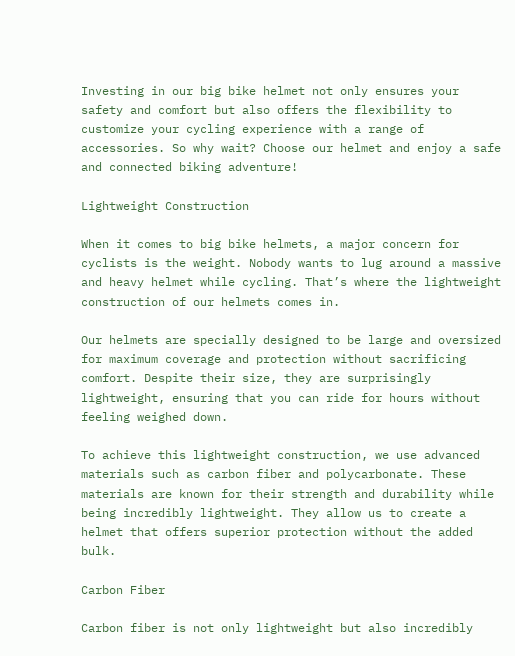Investing in our big bike helmet not only ensures your safety and comfort but also offers the flexibility to customize your cycling experience with a range of accessories. So why wait? Choose our helmet and enjoy a safe and connected biking adventure!

Lightweight Construction

When it comes to big bike helmets, a major concern for cyclists is the weight. Nobody wants to lug around a massive and heavy helmet while cycling. That’s where the lightweight construction of our helmets comes in.

Our helmets are specially designed to be large and oversized for maximum coverage and protection without sacrificing comfort. Despite their size, they are surprisingly lightweight, ensuring that you can ride for hours without feeling weighed down.

To achieve this lightweight construction, we use advanced materials such as carbon fiber and polycarbonate. These materials are known for their strength and durability while being incredibly lightweight. They allow us to create a helmet that offers superior protection without the added bulk.

Carbon Fiber

Carbon fiber is not only lightweight but also incredibly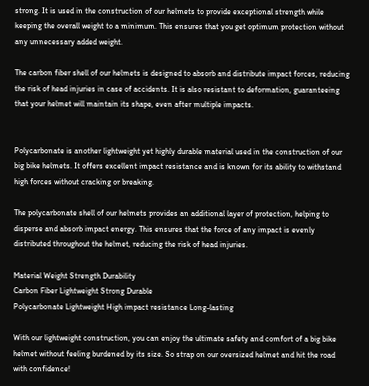strong. It is used in the construction of our helmets to provide exceptional strength while keeping the overall weight to a minimum. This ensures that you get optimum protection without any unnecessary added weight.

The carbon fiber shell of our helmets is designed to absorb and distribute impact forces, reducing the risk of head injuries in case of accidents. It is also resistant to deformation, guaranteeing that your helmet will maintain its shape, even after multiple impacts.


Polycarbonate is another lightweight yet highly durable material used in the construction of our big bike helmets. It offers excellent impact resistance and is known for its ability to withstand high forces without cracking or breaking.

The polycarbonate shell of our helmets provides an additional layer of protection, helping to disperse and absorb impact energy. This ensures that the force of any impact is evenly distributed throughout the helmet, reducing the risk of head injuries.

Material Weight Strength Durability
Carbon Fiber Lightweight Strong Durable
Polycarbonate Lightweight High impact resistance Long-lasting

With our lightweight construction, you can enjoy the ultimate safety and comfort of a big bike helmet without feeling burdened by its size. So strap on our oversized helmet and hit the road with confidence!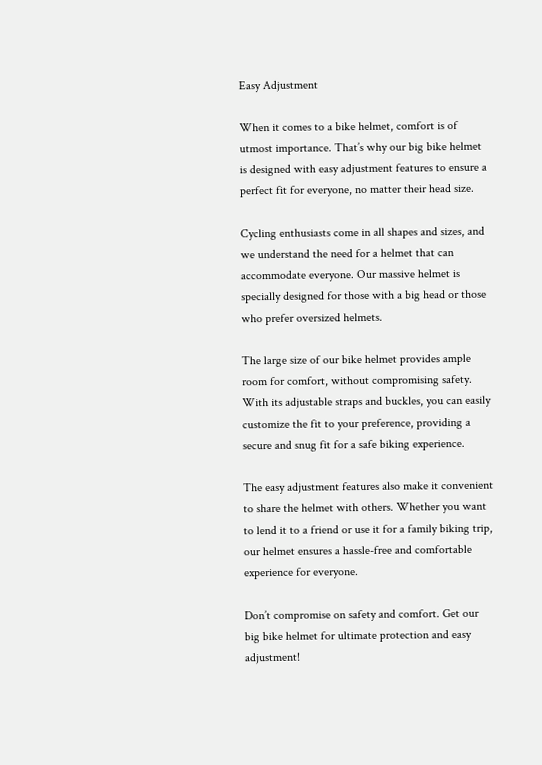Easy Adjustment

When it comes to a bike helmet, comfort is of utmost importance. That’s why our big bike helmet is designed with easy adjustment features to ensure a perfect fit for everyone, no matter their head size.

Cycling enthusiasts come in all shapes and sizes, and we understand the need for a helmet that can accommodate everyone. Our massive helmet is specially designed for those with a big head or those who prefer oversized helmets.

The large size of our bike helmet provides ample room for comfort, without compromising safety. With its adjustable straps and buckles, you can easily customize the fit to your preference, providing a secure and snug fit for a safe biking experience.

The easy adjustment features also make it convenient to share the helmet with others. Whether you want to lend it to a friend or use it for a family biking trip, our helmet ensures a hassle-free and comfortable experience for everyone.

Don’t compromise on safety and comfort. Get our big bike helmet for ultimate protection and easy adjustment!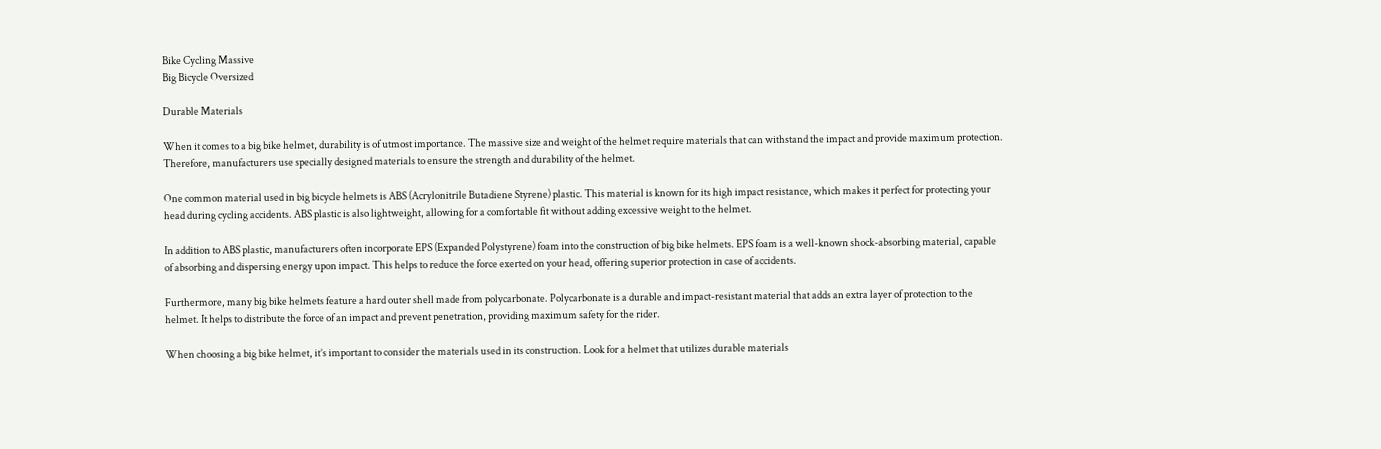Bike Cycling Massive
Big Bicycle Oversized

Durable Materials

When it comes to a big bike helmet, durability is of utmost importance. The massive size and weight of the helmet require materials that can withstand the impact and provide maximum protection. Therefore, manufacturers use specially designed materials to ensure the strength and durability of the helmet.

One common material used in big bicycle helmets is ABS (Acrylonitrile Butadiene Styrene) plastic. This material is known for its high impact resistance, which makes it perfect for protecting your head during cycling accidents. ABS plastic is also lightweight, allowing for a comfortable fit without adding excessive weight to the helmet.

In addition to ABS plastic, manufacturers often incorporate EPS (Expanded Polystyrene) foam into the construction of big bike helmets. EPS foam is a well-known shock-absorbing material, capable of absorbing and dispersing energy upon impact. This helps to reduce the force exerted on your head, offering superior protection in case of accidents.

Furthermore, many big bike helmets feature a hard outer shell made from polycarbonate. Polycarbonate is a durable and impact-resistant material that adds an extra layer of protection to the helmet. It helps to distribute the force of an impact and prevent penetration, providing maximum safety for the rider.

When choosing a big bike helmet, it’s important to consider the materials used in its construction. Look for a helmet that utilizes durable materials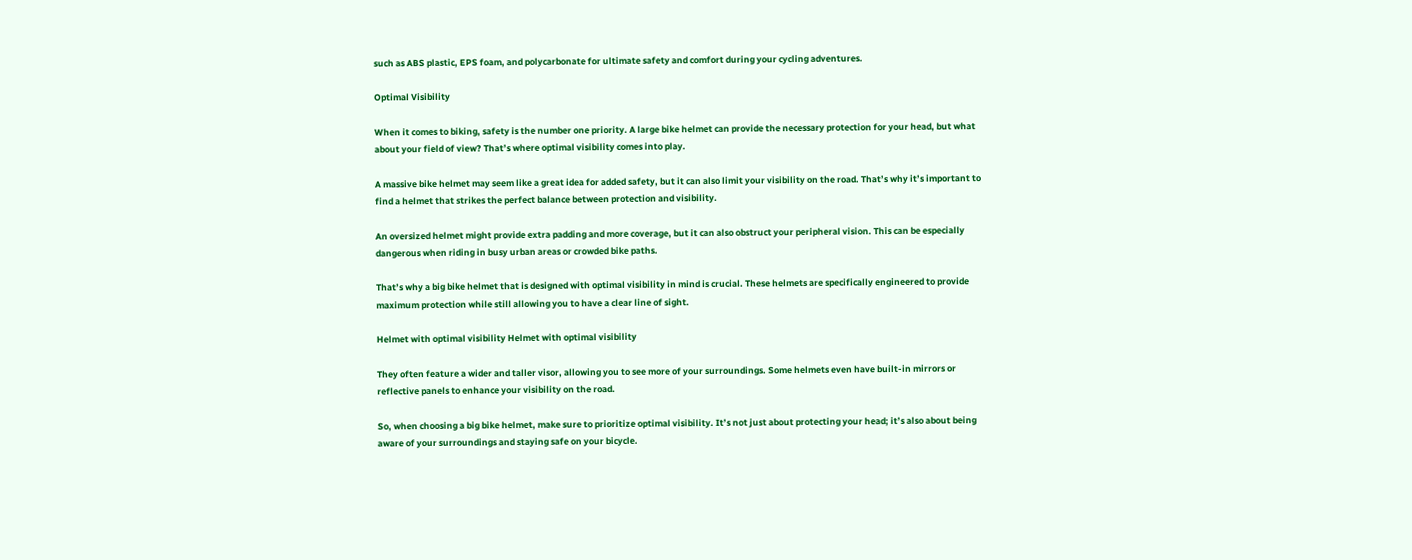such as ABS plastic, EPS foam, and polycarbonate for ultimate safety and comfort during your cycling adventures.

Optimal Visibility

When it comes to biking, safety is the number one priority. A large bike helmet can provide the necessary protection for your head, but what about your field of view? That’s where optimal visibility comes into play.

A massive bike helmet may seem like a great idea for added safety, but it can also limit your visibility on the road. That’s why it’s important to find a helmet that strikes the perfect balance between protection and visibility.

An oversized helmet might provide extra padding and more coverage, but it can also obstruct your peripheral vision. This can be especially dangerous when riding in busy urban areas or crowded bike paths.

That’s why a big bike helmet that is designed with optimal visibility in mind is crucial. These helmets are specifically engineered to provide maximum protection while still allowing you to have a clear line of sight.

Helmet with optimal visibility Helmet with optimal visibility

They often feature a wider and taller visor, allowing you to see more of your surroundings. Some helmets even have built-in mirrors or reflective panels to enhance your visibility on the road.

So, when choosing a big bike helmet, make sure to prioritize optimal visibility. It’s not just about protecting your head; it’s also about being aware of your surroundings and staying safe on your bicycle.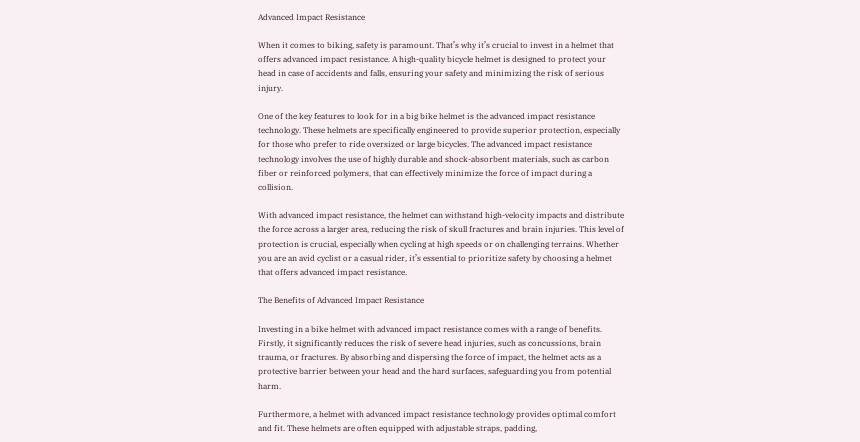Advanced Impact Resistance

When it comes to biking, safety is paramount. That’s why it’s crucial to invest in a helmet that offers advanced impact resistance. A high-quality bicycle helmet is designed to protect your head in case of accidents and falls, ensuring your safety and minimizing the risk of serious injury.

One of the key features to look for in a big bike helmet is the advanced impact resistance technology. These helmets are specifically engineered to provide superior protection, especially for those who prefer to ride oversized or large bicycles. The advanced impact resistance technology involves the use of highly durable and shock-absorbent materials, such as carbon fiber or reinforced polymers, that can effectively minimize the force of impact during a collision.

With advanced impact resistance, the helmet can withstand high-velocity impacts and distribute the force across a larger area, reducing the risk of skull fractures and brain injuries. This level of protection is crucial, especially when cycling at high speeds or on challenging terrains. Whether you are an avid cyclist or a casual rider, it’s essential to prioritize safety by choosing a helmet that offers advanced impact resistance.

The Benefits of Advanced Impact Resistance

Investing in a bike helmet with advanced impact resistance comes with a range of benefits. Firstly, it significantly reduces the risk of severe head injuries, such as concussions, brain trauma, or fractures. By absorbing and dispersing the force of impact, the helmet acts as a protective barrier between your head and the hard surfaces, safeguarding you from potential harm.

Furthermore, a helmet with advanced impact resistance technology provides optimal comfort and fit. These helmets are often equipped with adjustable straps, padding,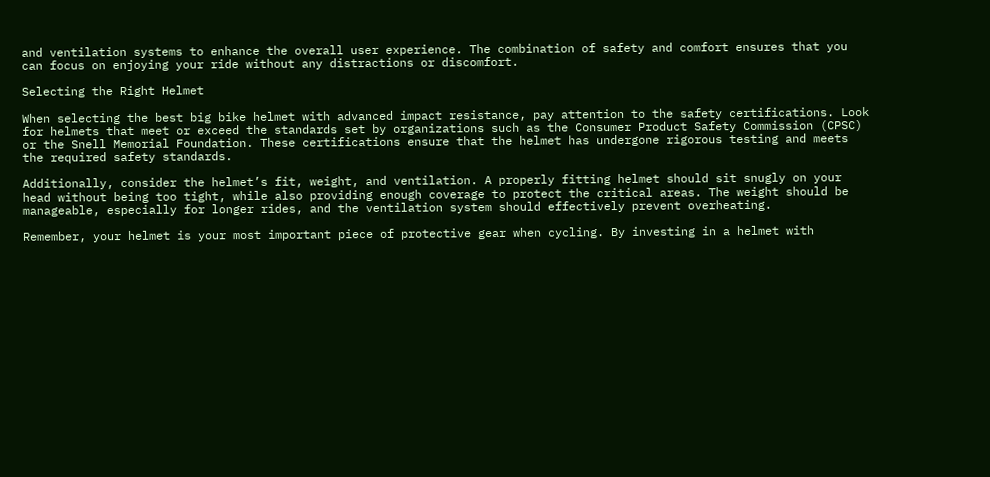and ventilation systems to enhance the overall user experience. The combination of safety and comfort ensures that you can focus on enjoying your ride without any distractions or discomfort.

Selecting the Right Helmet

When selecting the best big bike helmet with advanced impact resistance, pay attention to the safety certifications. Look for helmets that meet or exceed the standards set by organizations such as the Consumer Product Safety Commission (CPSC) or the Snell Memorial Foundation. These certifications ensure that the helmet has undergone rigorous testing and meets the required safety standards.

Additionally, consider the helmet’s fit, weight, and ventilation. A properly fitting helmet should sit snugly on your head without being too tight, while also providing enough coverage to protect the critical areas. The weight should be manageable, especially for longer rides, and the ventilation system should effectively prevent overheating.

Remember, your helmet is your most important piece of protective gear when cycling. By investing in a helmet with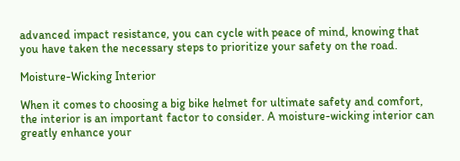advanced impact resistance, you can cycle with peace of mind, knowing that you have taken the necessary steps to prioritize your safety on the road.

Moisture-Wicking Interior

When it comes to choosing a big bike helmet for ultimate safety and comfort, the interior is an important factor to consider. A moisture-wicking interior can greatly enhance your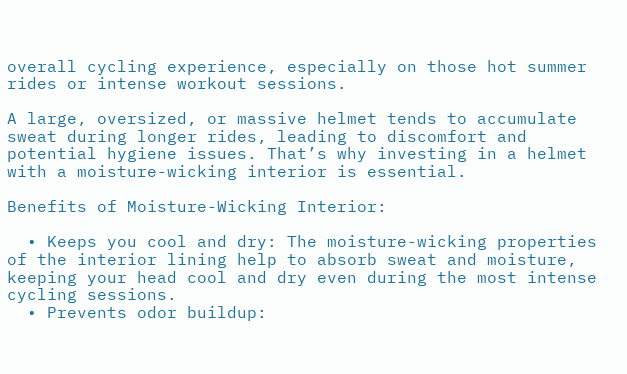overall cycling experience, especially on those hot summer rides or intense workout sessions.

A large, oversized, or massive helmet tends to accumulate sweat during longer rides, leading to discomfort and potential hygiene issues. That’s why investing in a helmet with a moisture-wicking interior is essential.

Benefits of Moisture-Wicking Interior:

  • Keeps you cool and dry: The moisture-wicking properties of the interior lining help to absorb sweat and moisture, keeping your head cool and dry even during the most intense cycling sessions.
  • Prevents odor buildup: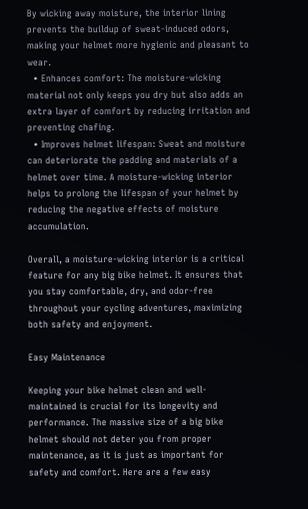By wicking away moisture, the interior lining prevents the buildup of sweat-induced odors, making your helmet more hygienic and pleasant to wear.
  • Enhances comfort: The moisture-wicking material not only keeps you dry but also adds an extra layer of comfort by reducing irritation and preventing chafing.
  • Improves helmet lifespan: Sweat and moisture can deteriorate the padding and materials of a helmet over time. A moisture-wicking interior helps to prolong the lifespan of your helmet by reducing the negative effects of moisture accumulation.

Overall, a moisture-wicking interior is a critical feature for any big bike helmet. It ensures that you stay comfortable, dry, and odor-free throughout your cycling adventures, maximizing both safety and enjoyment.

Easy Maintenance

Keeping your bike helmet clean and well-maintained is crucial for its longevity and performance. The massive size of a big bike helmet should not deter you from proper maintenance, as it is just as important for safety and comfort. Here are a few easy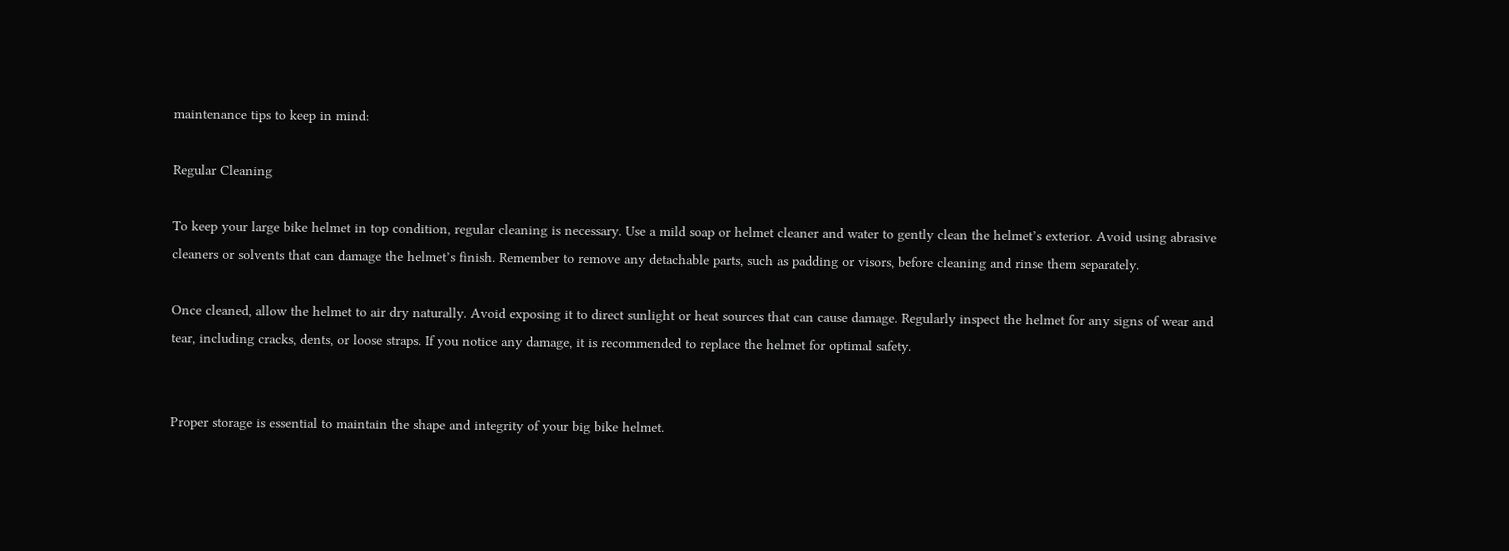maintenance tips to keep in mind:

Regular Cleaning

To keep your large bike helmet in top condition, regular cleaning is necessary. Use a mild soap or helmet cleaner and water to gently clean the helmet’s exterior. Avoid using abrasive cleaners or solvents that can damage the helmet’s finish. Remember to remove any detachable parts, such as padding or visors, before cleaning and rinse them separately.

Once cleaned, allow the helmet to air dry naturally. Avoid exposing it to direct sunlight or heat sources that can cause damage. Regularly inspect the helmet for any signs of wear and tear, including cracks, dents, or loose straps. If you notice any damage, it is recommended to replace the helmet for optimal safety.


Proper storage is essential to maintain the shape and integrity of your big bike helmet.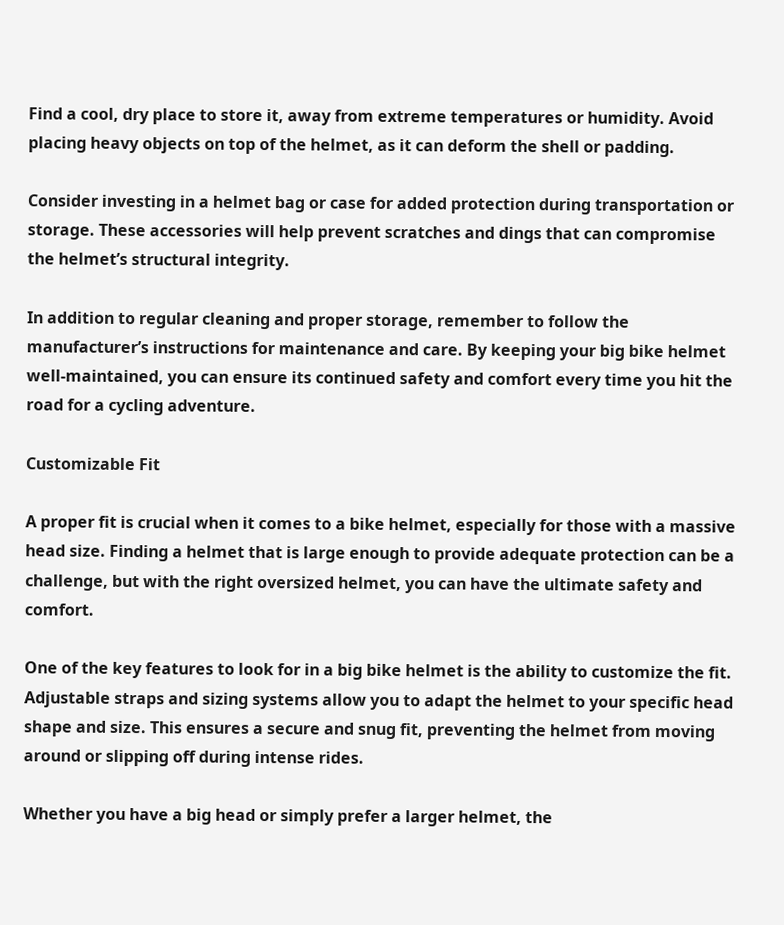Find a cool, dry place to store it, away from extreme temperatures or humidity. Avoid placing heavy objects on top of the helmet, as it can deform the shell or padding.

Consider investing in a helmet bag or case for added protection during transportation or storage. These accessories will help prevent scratches and dings that can compromise the helmet’s structural integrity.

In addition to regular cleaning and proper storage, remember to follow the manufacturer’s instructions for maintenance and care. By keeping your big bike helmet well-maintained, you can ensure its continued safety and comfort every time you hit the road for a cycling adventure.

Customizable Fit

A proper fit is crucial when it comes to a bike helmet, especially for those with a massive head size. Finding a helmet that is large enough to provide adequate protection can be a challenge, but with the right oversized helmet, you can have the ultimate safety and comfort.

One of the key features to look for in a big bike helmet is the ability to customize the fit. Adjustable straps and sizing systems allow you to adapt the helmet to your specific head shape and size. This ensures a secure and snug fit, preventing the helmet from moving around or slipping off during intense rides.

Whether you have a big head or simply prefer a larger helmet, the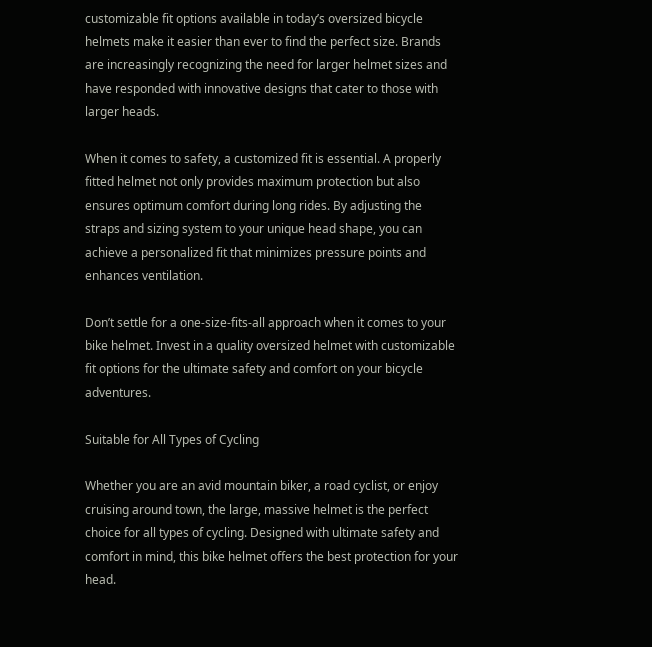customizable fit options available in today’s oversized bicycle helmets make it easier than ever to find the perfect size. Brands are increasingly recognizing the need for larger helmet sizes and have responded with innovative designs that cater to those with larger heads.

When it comes to safety, a customized fit is essential. A properly fitted helmet not only provides maximum protection but also ensures optimum comfort during long rides. By adjusting the straps and sizing system to your unique head shape, you can achieve a personalized fit that minimizes pressure points and enhances ventilation.

Don’t settle for a one-size-fits-all approach when it comes to your bike helmet. Invest in a quality oversized helmet with customizable fit options for the ultimate safety and comfort on your bicycle adventures.

Suitable for All Types of Cycling

Whether you are an avid mountain biker, a road cyclist, or enjoy cruising around town, the large, massive helmet is the perfect choice for all types of cycling. Designed with ultimate safety and comfort in mind, this bike helmet offers the best protection for your head.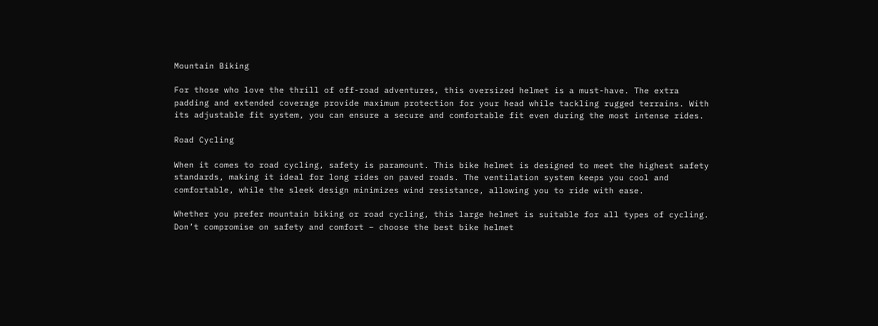Mountain Biking

For those who love the thrill of off-road adventures, this oversized helmet is a must-have. The extra padding and extended coverage provide maximum protection for your head while tackling rugged terrains. With its adjustable fit system, you can ensure a secure and comfortable fit even during the most intense rides.

Road Cycling

When it comes to road cycling, safety is paramount. This bike helmet is designed to meet the highest safety standards, making it ideal for long rides on paved roads. The ventilation system keeps you cool and comfortable, while the sleek design minimizes wind resistance, allowing you to ride with ease.

Whether you prefer mountain biking or road cycling, this large helmet is suitable for all types of cycling. Don’t compromise on safety and comfort – choose the best bike helmet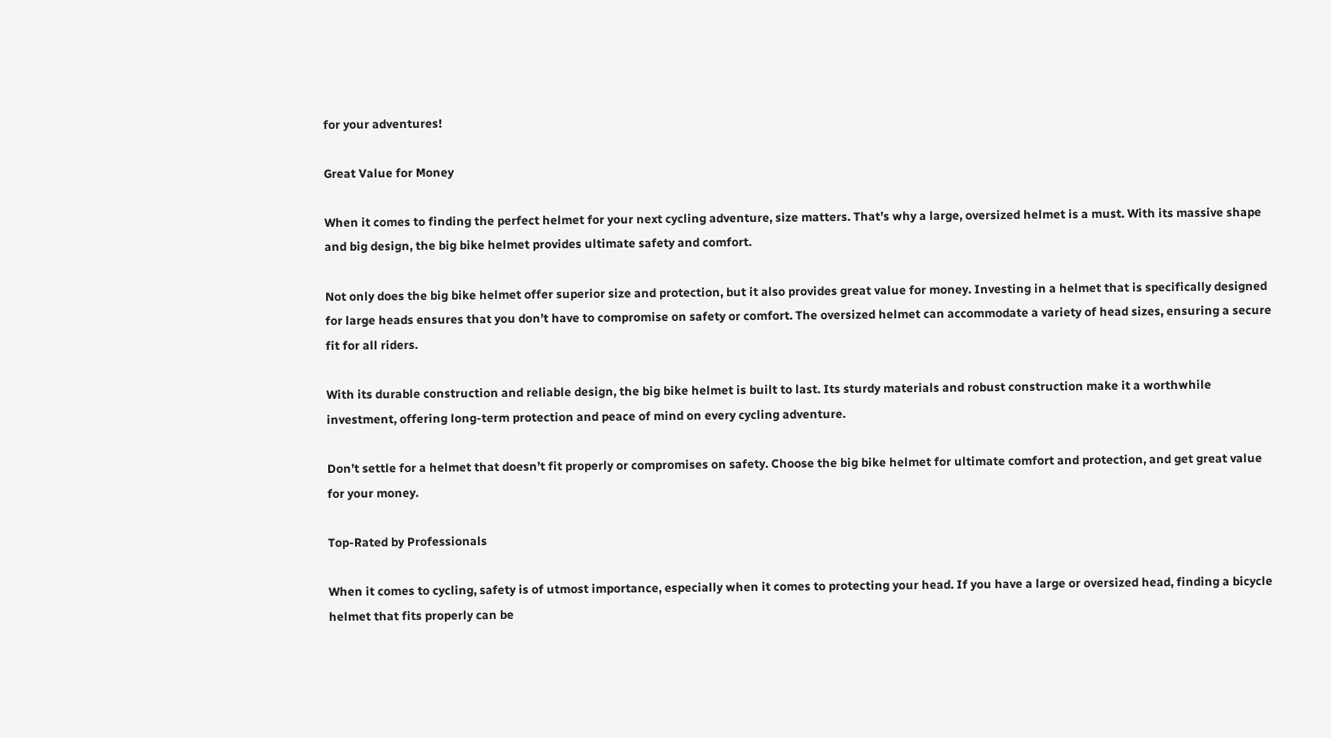for your adventures!

Great Value for Money

When it comes to finding the perfect helmet for your next cycling adventure, size matters. That’s why a large, oversized helmet is a must. With its massive shape and big design, the big bike helmet provides ultimate safety and comfort.

Not only does the big bike helmet offer superior size and protection, but it also provides great value for money. Investing in a helmet that is specifically designed for large heads ensures that you don’t have to compromise on safety or comfort. The oversized helmet can accommodate a variety of head sizes, ensuring a secure fit for all riders.

With its durable construction and reliable design, the big bike helmet is built to last. Its sturdy materials and robust construction make it a worthwhile investment, offering long-term protection and peace of mind on every cycling adventure.

Don’t settle for a helmet that doesn’t fit properly or compromises on safety. Choose the big bike helmet for ultimate comfort and protection, and get great value for your money.

Top-Rated by Professionals

When it comes to cycling, safety is of utmost importance, especially when it comes to protecting your head. If you have a large or oversized head, finding a bicycle helmet that fits properly can be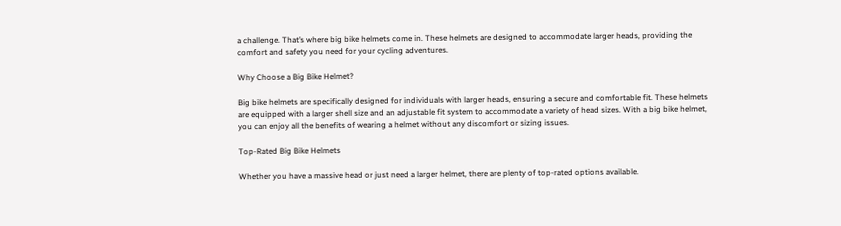a challenge. That’s where big bike helmets come in. These helmets are designed to accommodate larger heads, providing the comfort and safety you need for your cycling adventures.

Why Choose a Big Bike Helmet?

Big bike helmets are specifically designed for individuals with larger heads, ensuring a secure and comfortable fit. These helmets are equipped with a larger shell size and an adjustable fit system to accommodate a variety of head sizes. With a big bike helmet, you can enjoy all the benefits of wearing a helmet without any discomfort or sizing issues.

Top-Rated Big Bike Helmets

Whether you have a massive head or just need a larger helmet, there are plenty of top-rated options available.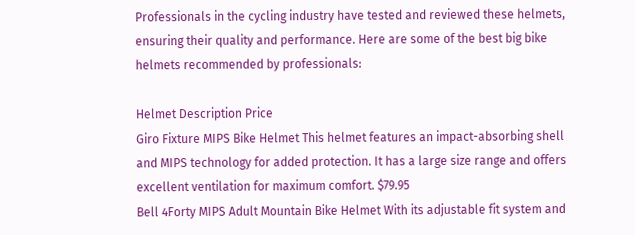Professionals in the cycling industry have tested and reviewed these helmets, ensuring their quality and performance. Here are some of the best big bike helmets recommended by professionals:

Helmet Description Price
Giro Fixture MIPS Bike Helmet This helmet features an impact-absorbing shell and MIPS technology for added protection. It has a large size range and offers excellent ventilation for maximum comfort. $79.95
Bell 4Forty MIPS Adult Mountain Bike Helmet With its adjustable fit system and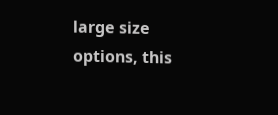large size options, this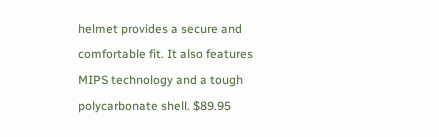helmet provides a secure and comfortable fit. It also features MIPS technology and a tough polycarbonate shell. $89.95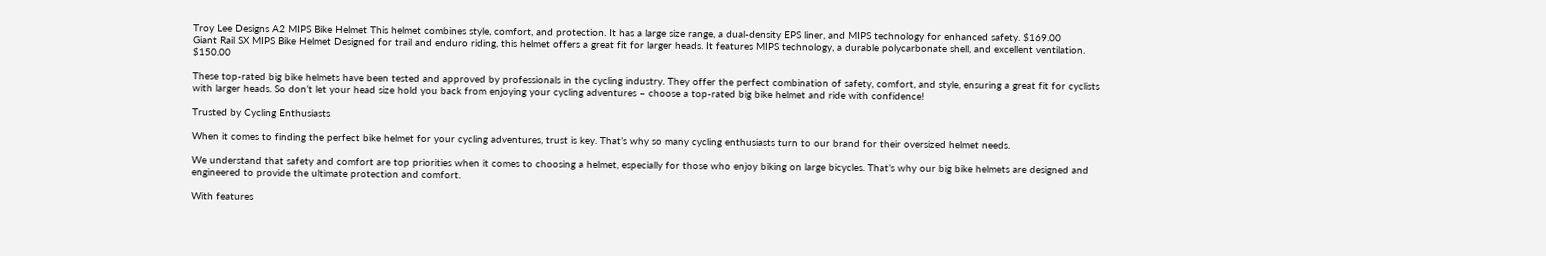Troy Lee Designs A2 MIPS Bike Helmet This helmet combines style, comfort, and protection. It has a large size range, a dual-density EPS liner, and MIPS technology for enhanced safety. $169.00
Giant Rail SX MIPS Bike Helmet Designed for trail and enduro riding, this helmet offers a great fit for larger heads. It features MIPS technology, a durable polycarbonate shell, and excellent ventilation. $150.00

These top-rated big bike helmets have been tested and approved by professionals in the cycling industry. They offer the perfect combination of safety, comfort, and style, ensuring a great fit for cyclists with larger heads. So don’t let your head size hold you back from enjoying your cycling adventures – choose a top-rated big bike helmet and ride with confidence!

Trusted by Cycling Enthusiasts

When it comes to finding the perfect bike helmet for your cycling adventures, trust is key. That’s why so many cycling enthusiasts turn to our brand for their oversized helmet needs.

We understand that safety and comfort are top priorities when it comes to choosing a helmet, especially for those who enjoy biking on large bicycles. That’s why our big bike helmets are designed and engineered to provide the ultimate protection and comfort.

With features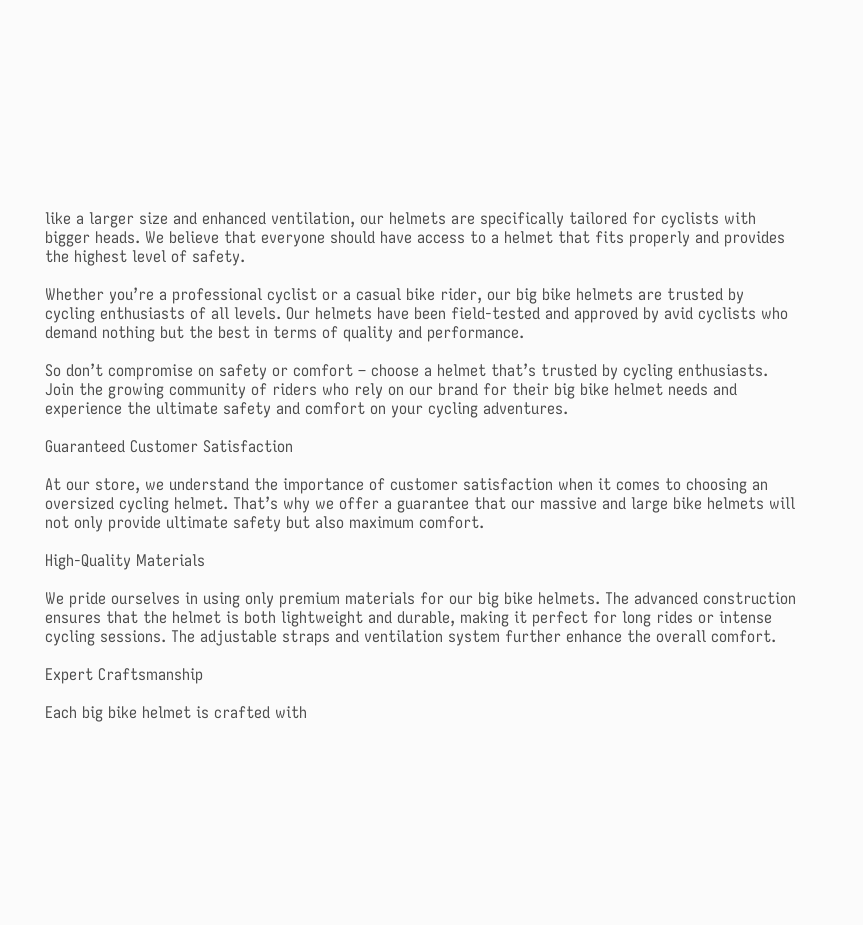like a larger size and enhanced ventilation, our helmets are specifically tailored for cyclists with bigger heads. We believe that everyone should have access to a helmet that fits properly and provides the highest level of safety.

Whether you’re a professional cyclist or a casual bike rider, our big bike helmets are trusted by cycling enthusiasts of all levels. Our helmets have been field-tested and approved by avid cyclists who demand nothing but the best in terms of quality and performance.

So don’t compromise on safety or comfort – choose a helmet that’s trusted by cycling enthusiasts. Join the growing community of riders who rely on our brand for their big bike helmet needs and experience the ultimate safety and comfort on your cycling adventures.

Guaranteed Customer Satisfaction

At our store, we understand the importance of customer satisfaction when it comes to choosing an oversized cycling helmet. That’s why we offer a guarantee that our massive and large bike helmets will not only provide ultimate safety but also maximum comfort.

High-Quality Materials

We pride ourselves in using only premium materials for our big bike helmets. The advanced construction ensures that the helmet is both lightweight and durable, making it perfect for long rides or intense cycling sessions. The adjustable straps and ventilation system further enhance the overall comfort.

Expert Craftsmanship

Each big bike helmet is crafted with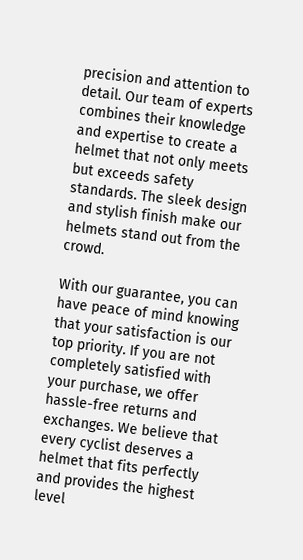precision and attention to detail. Our team of experts combines their knowledge and expertise to create a helmet that not only meets but exceeds safety standards. The sleek design and stylish finish make our helmets stand out from the crowd.

With our guarantee, you can have peace of mind knowing that your satisfaction is our top priority. If you are not completely satisfied with your purchase, we offer hassle-free returns and exchanges. We believe that every cyclist deserves a helmet that fits perfectly and provides the highest level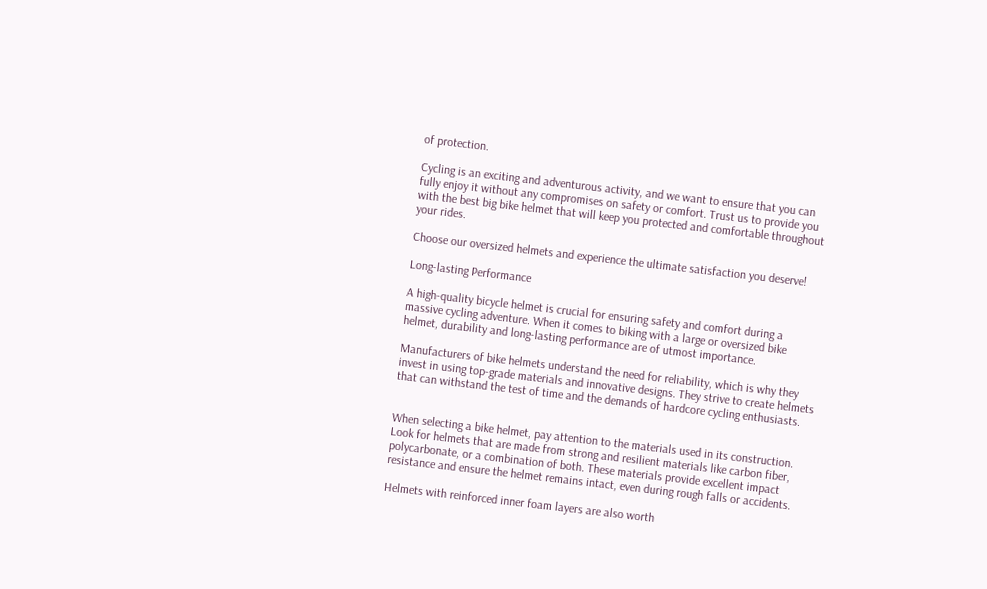of protection.

Cycling is an exciting and adventurous activity, and we want to ensure that you can fully enjoy it without any compromises on safety or comfort. Trust us to provide you with the best big bike helmet that will keep you protected and comfortable throughout your rides.

Choose our oversized helmets and experience the ultimate satisfaction you deserve!

Long-lasting Performance

A high-quality bicycle helmet is crucial for ensuring safety and comfort during a massive cycling adventure. When it comes to biking with a large or oversized bike helmet, durability and long-lasting performance are of utmost importance.

Manufacturers of bike helmets understand the need for reliability, which is why they invest in using top-grade materials and innovative designs. They strive to create helmets that can withstand the test of time and the demands of hardcore cycling enthusiasts.


When selecting a bike helmet, pay attention to the materials used in its construction. Look for helmets that are made from strong and resilient materials like carbon fiber, polycarbonate, or a combination of both. These materials provide excellent impact resistance and ensure the helmet remains intact, even during rough falls or accidents.

Helmets with reinforced inner foam layers are also worth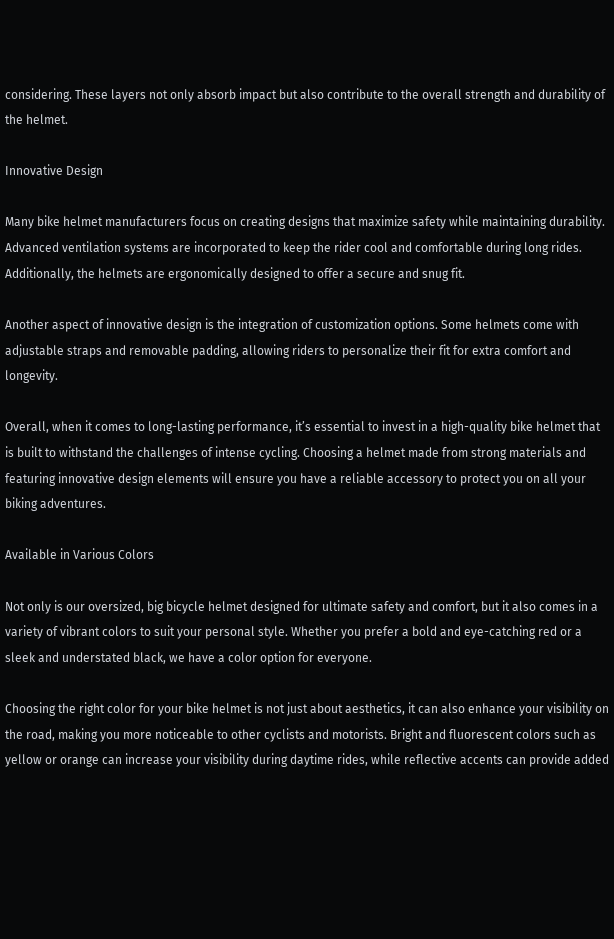considering. These layers not only absorb impact but also contribute to the overall strength and durability of the helmet.

Innovative Design

Many bike helmet manufacturers focus on creating designs that maximize safety while maintaining durability. Advanced ventilation systems are incorporated to keep the rider cool and comfortable during long rides. Additionally, the helmets are ergonomically designed to offer a secure and snug fit.

Another aspect of innovative design is the integration of customization options. Some helmets come with adjustable straps and removable padding, allowing riders to personalize their fit for extra comfort and longevity.

Overall, when it comes to long-lasting performance, it’s essential to invest in a high-quality bike helmet that is built to withstand the challenges of intense cycling. Choosing a helmet made from strong materials and featuring innovative design elements will ensure you have a reliable accessory to protect you on all your biking adventures.

Available in Various Colors

Not only is our oversized, big bicycle helmet designed for ultimate safety and comfort, but it also comes in a variety of vibrant colors to suit your personal style. Whether you prefer a bold and eye-catching red or a sleek and understated black, we have a color option for everyone.

Choosing the right color for your bike helmet is not just about aesthetics, it can also enhance your visibility on the road, making you more noticeable to other cyclists and motorists. Bright and fluorescent colors such as yellow or orange can increase your visibility during daytime rides, while reflective accents can provide added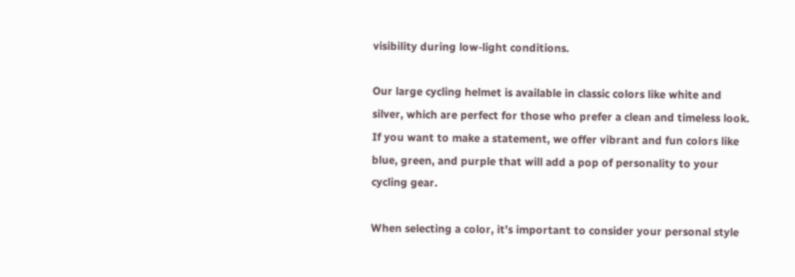visibility during low-light conditions.

Our large cycling helmet is available in classic colors like white and silver, which are perfect for those who prefer a clean and timeless look. If you want to make a statement, we offer vibrant and fun colors like blue, green, and purple that will add a pop of personality to your cycling gear.

When selecting a color, it’s important to consider your personal style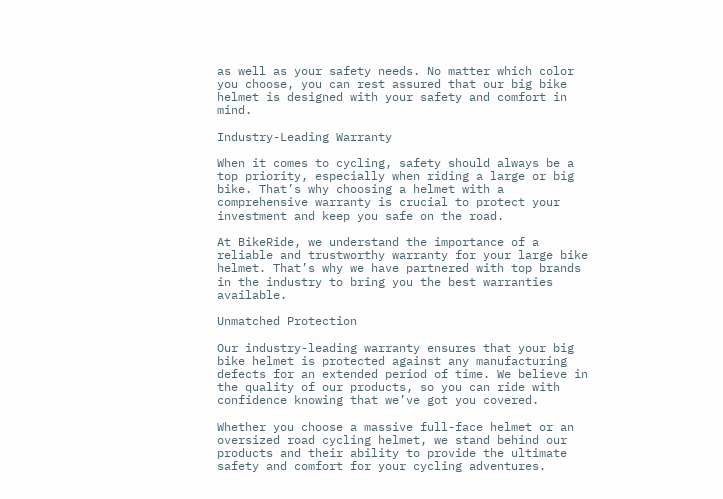as well as your safety needs. No matter which color you choose, you can rest assured that our big bike helmet is designed with your safety and comfort in mind.

Industry-Leading Warranty

When it comes to cycling, safety should always be a top priority, especially when riding a large or big bike. That’s why choosing a helmet with a comprehensive warranty is crucial to protect your investment and keep you safe on the road.

At BikeRide, we understand the importance of a reliable and trustworthy warranty for your large bike helmet. That’s why we have partnered with top brands in the industry to bring you the best warranties available.

Unmatched Protection

Our industry-leading warranty ensures that your big bike helmet is protected against any manufacturing defects for an extended period of time. We believe in the quality of our products, so you can ride with confidence knowing that we’ve got you covered.

Whether you choose a massive full-face helmet or an oversized road cycling helmet, we stand behind our products and their ability to provide the ultimate safety and comfort for your cycling adventures.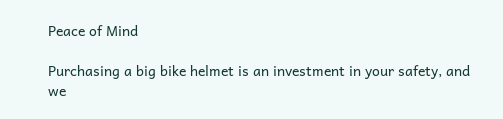Peace of Mind

Purchasing a big bike helmet is an investment in your safety, and we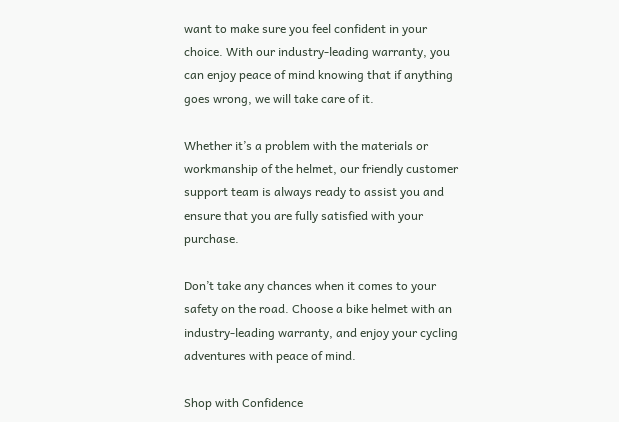want to make sure you feel confident in your choice. With our industry-leading warranty, you can enjoy peace of mind knowing that if anything goes wrong, we will take care of it.

Whether it’s a problem with the materials or workmanship of the helmet, our friendly customer support team is always ready to assist you and ensure that you are fully satisfied with your purchase.

Don’t take any chances when it comes to your safety on the road. Choose a bike helmet with an industry-leading warranty, and enjoy your cycling adventures with peace of mind.

Shop with Confidence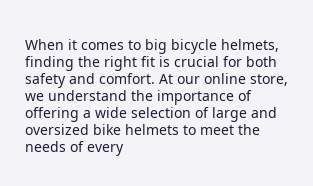When it comes to big bicycle helmets, finding the right fit is crucial for both safety and comfort. At our online store, we understand the importance of offering a wide selection of large and oversized bike helmets to meet the needs of every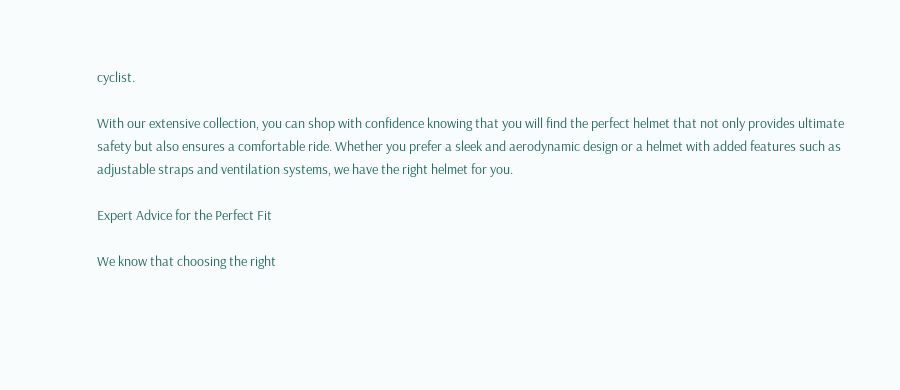cyclist.

With our extensive collection, you can shop with confidence knowing that you will find the perfect helmet that not only provides ultimate safety but also ensures a comfortable ride. Whether you prefer a sleek and aerodynamic design or a helmet with added features such as adjustable straps and ventilation systems, we have the right helmet for you.

Expert Advice for the Perfect Fit

We know that choosing the right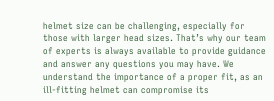helmet size can be challenging, especially for those with larger head sizes. That’s why our team of experts is always available to provide guidance and answer any questions you may have. We understand the importance of a proper fit, as an ill-fitting helmet can compromise its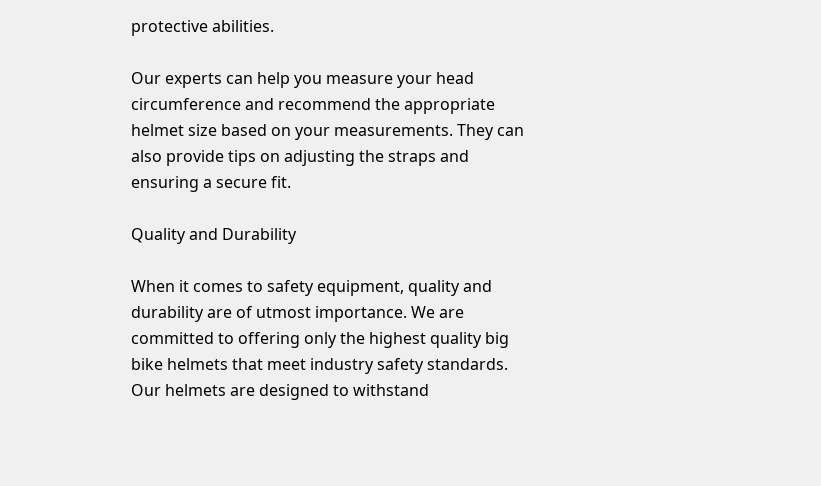protective abilities.

Our experts can help you measure your head circumference and recommend the appropriate helmet size based on your measurements. They can also provide tips on adjusting the straps and ensuring a secure fit.

Quality and Durability

When it comes to safety equipment, quality and durability are of utmost importance. We are committed to offering only the highest quality big bike helmets that meet industry safety standards. Our helmets are designed to withstand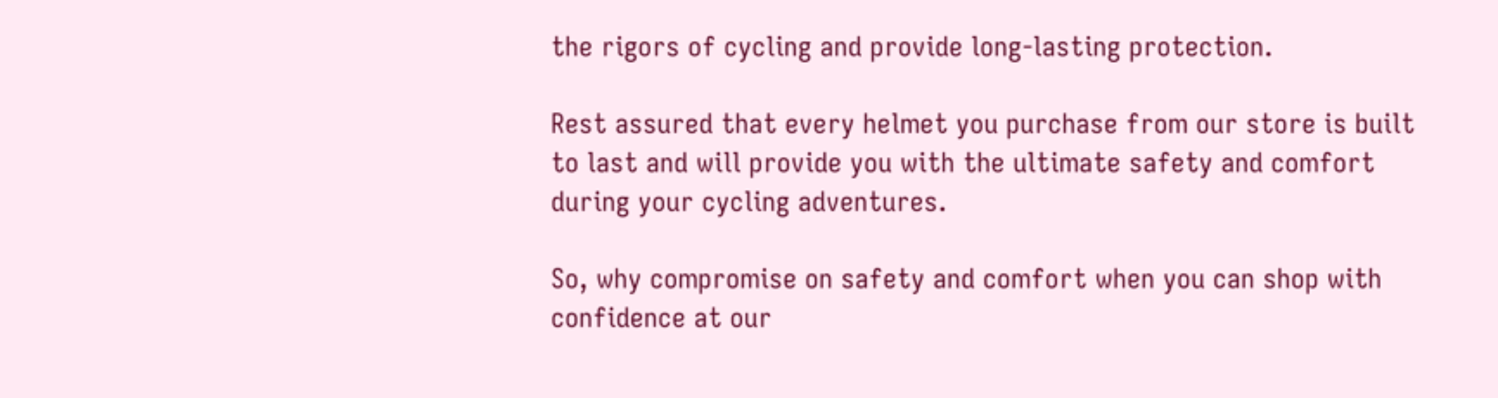the rigors of cycling and provide long-lasting protection.

Rest assured that every helmet you purchase from our store is built to last and will provide you with the ultimate safety and comfort during your cycling adventures.

So, why compromise on safety and comfort when you can shop with confidence at our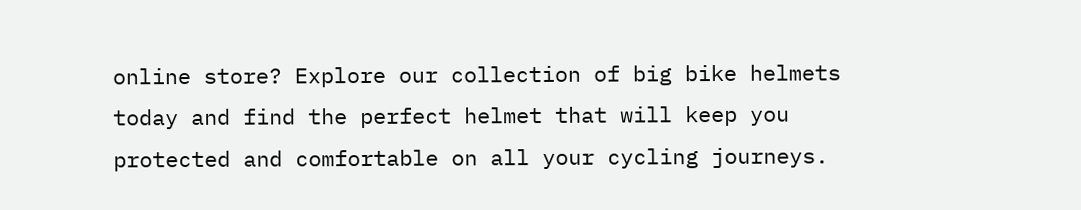online store? Explore our collection of big bike helmets today and find the perfect helmet that will keep you protected and comfortable on all your cycling journeys.